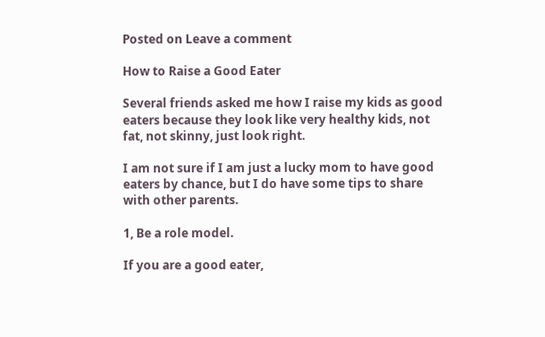Posted on Leave a comment

How to Raise a Good Eater

Several friends asked me how I raise my kids as good eaters because they look like very healthy kids, not fat, not skinny, just look right.

I am not sure if I am just a lucky mom to have good eaters by chance, but I do have some tips to share with other parents.

1, Be a role model.

If you are a good eater,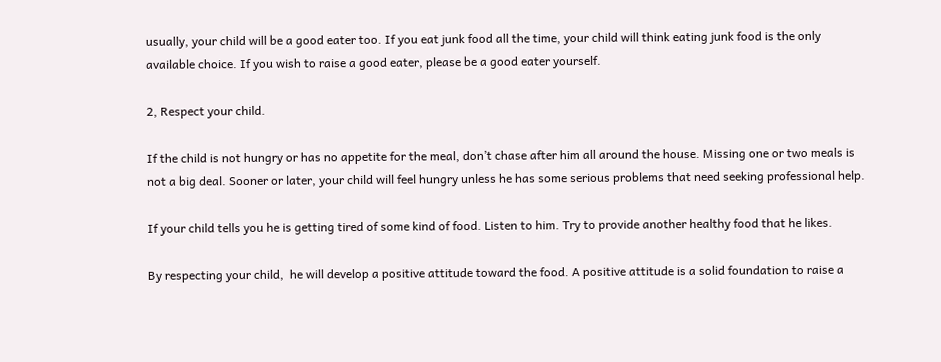usually, your child will be a good eater too. If you eat junk food all the time, your child will think eating junk food is the only available choice. If you wish to raise a good eater, please be a good eater yourself.

2, Respect your child.

If the child is not hungry or has no appetite for the meal, don’t chase after him all around the house. Missing one or two meals is not a big deal. Sooner or later, your child will feel hungry unless he has some serious problems that need seeking professional help.

If your child tells you he is getting tired of some kind of food. Listen to him. Try to provide another healthy food that he likes.

By respecting your child,  he will develop a positive attitude toward the food. A positive attitude is a solid foundation to raise a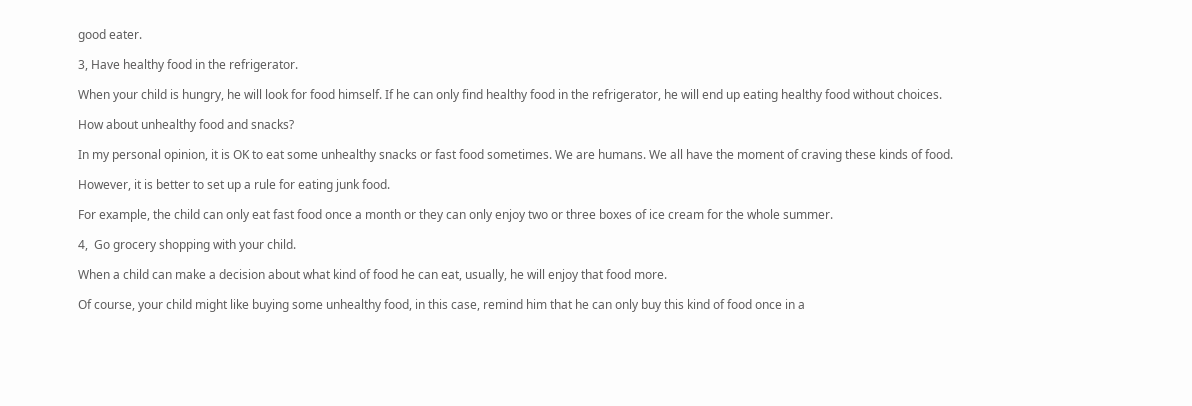good eater.

3, Have healthy food in the refrigerator.

When your child is hungry, he will look for food himself. If he can only find healthy food in the refrigerator, he will end up eating healthy food without choices.

How about unhealthy food and snacks?

In my personal opinion, it is OK to eat some unhealthy snacks or fast food sometimes. We are humans. We all have the moment of craving these kinds of food.

However, it is better to set up a rule for eating junk food.

For example, the child can only eat fast food once a month or they can only enjoy two or three boxes of ice cream for the whole summer.

4,  Go grocery shopping with your child.

When a child can make a decision about what kind of food he can eat, usually, he will enjoy that food more.

Of course, your child might like buying some unhealthy food, in this case, remind him that he can only buy this kind of food once in a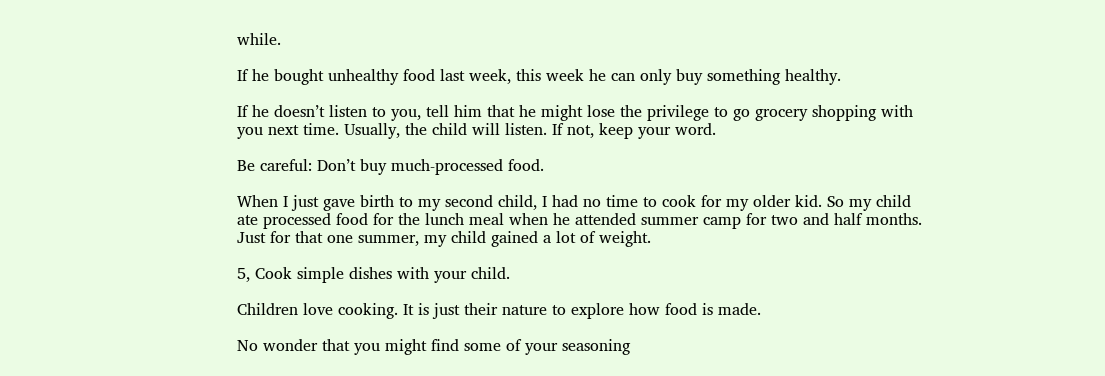while.

If he bought unhealthy food last week, this week he can only buy something healthy.

If he doesn’t listen to you, tell him that he might lose the privilege to go grocery shopping with you next time. Usually, the child will listen. If not, keep your word.

Be careful: Don’t buy much-processed food.

When I just gave birth to my second child, I had no time to cook for my older kid. So my child ate processed food for the lunch meal when he attended summer camp for two and half months. Just for that one summer, my child gained a lot of weight.

5, Cook simple dishes with your child.

Children love cooking. It is just their nature to explore how food is made.

No wonder that you might find some of your seasoning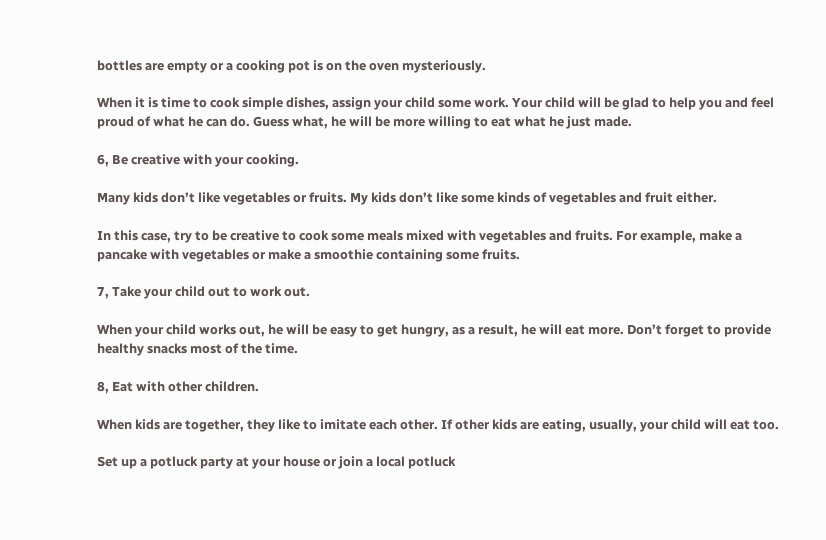bottles are empty or a cooking pot is on the oven mysteriously.

When it is time to cook simple dishes, assign your child some work. Your child will be glad to help you and feel proud of what he can do. Guess what, he will be more willing to eat what he just made.

6, Be creative with your cooking.

Many kids don’t like vegetables or fruits. My kids don’t like some kinds of vegetables and fruit either.

In this case, try to be creative to cook some meals mixed with vegetables and fruits. For example, make a pancake with vegetables or make a smoothie containing some fruits.

7, Take your child out to work out.

When your child works out, he will be easy to get hungry, as a result, he will eat more. Don’t forget to provide healthy snacks most of the time.

8, Eat with other children.

When kids are together, they like to imitate each other. If other kids are eating, usually, your child will eat too.

Set up a potluck party at your house or join a local potluck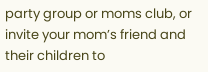party group or moms club, or invite your mom’s friend and their children to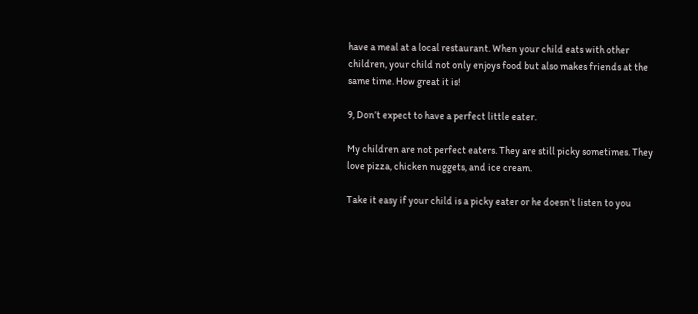have a meal at a local restaurant. When your child eats with other children, your child not only enjoys food but also makes friends at the same time. How great it is!

9, Don’t expect to have a perfect little eater.

My children are not perfect eaters. They are still picky sometimes. They love pizza, chicken nuggets, and ice cream.

Take it easy if your child is a picky eater or he doesn’t listen to you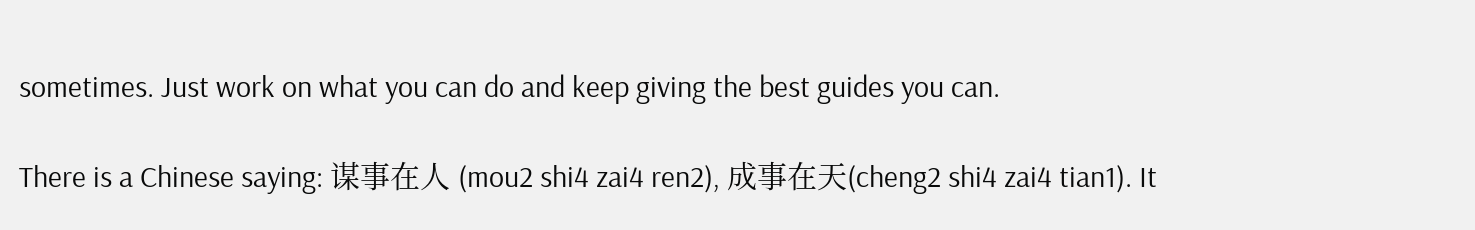sometimes. Just work on what you can do and keep giving the best guides you can.

There is a Chinese saying: 谋事在人 (mou2 shi4 zai4 ren2), 成事在天(cheng2 shi4 zai4 tian1). It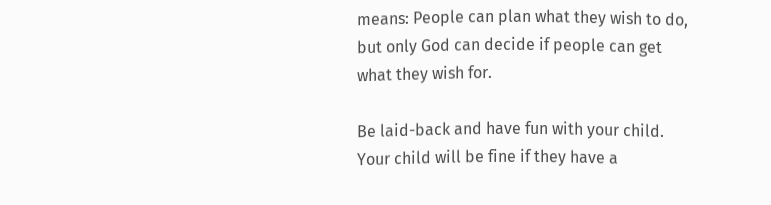means: People can plan what they wish to do, but only God can decide if people can get what they wish for.

Be laid-back and have fun with your child. Your child will be fine if they have a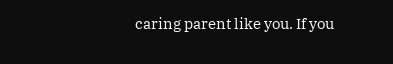caring parent like you. If you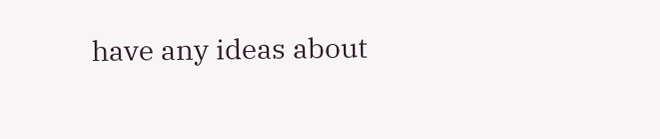have any ideas about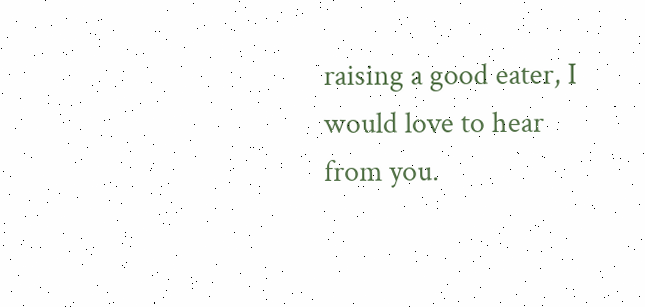raising a good eater, I would love to hear from you.